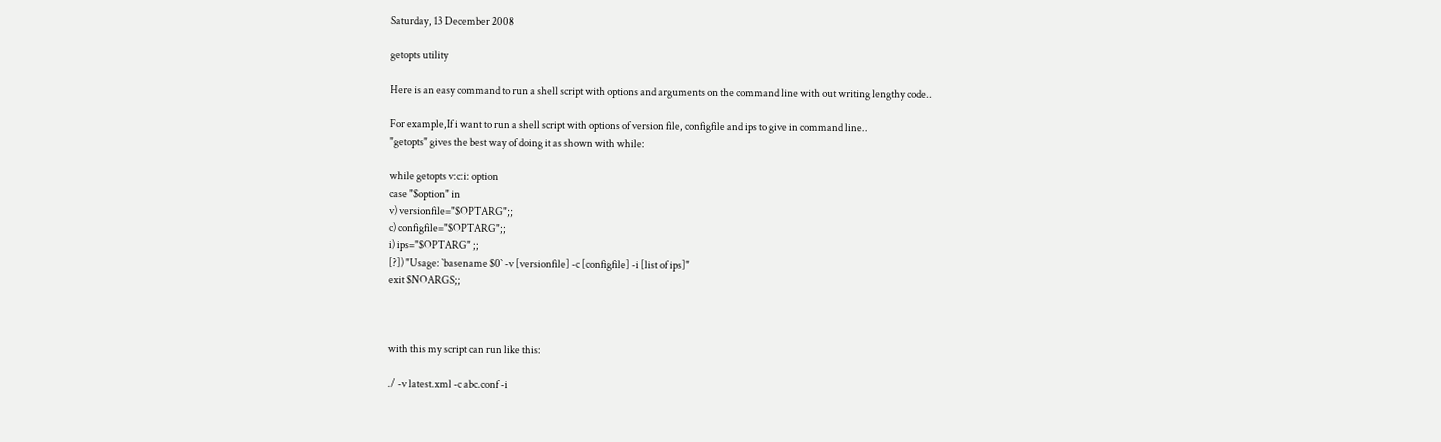Saturday, 13 December 2008

getopts utility

Here is an easy command to run a shell script with options and arguments on the command line with out writing lengthy code..

For example,If i want to run a shell script with options of version file, configfile and ips to give in command line..
"getopts" gives the best way of doing it as shown with while:

while getopts v:c:i: option
case "$option" in
v) versionfile="$OPTARG";;
c) configfile="$OPTARG";;
i) ips="$OPTARG" ;;
[?]) "Usage: `basename $0` -v [versionfile] -c [configfile] -i [list of ips]"
exit $NOARGS;;



with this my script can run like this:

./ -v latest.xml -c abc.conf -i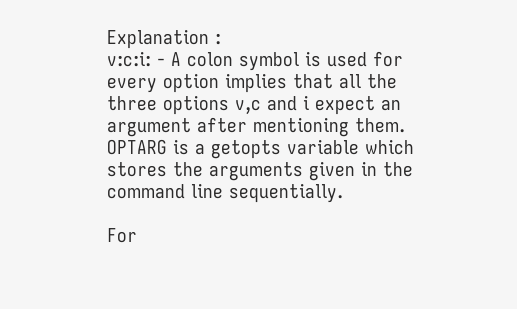Explanation :
v:c:i: - A colon symbol is used for every option implies that all the three options v,c and i expect an argument after mentioning them.
OPTARG is a getopts variable which stores the arguments given in the command line sequentially.

For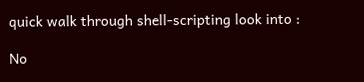quick walk through shell-scripting look into :

No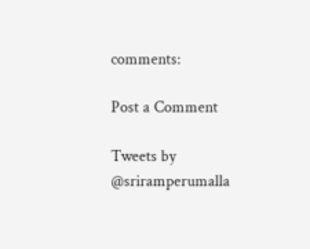comments:

Post a Comment

Tweets by @sriramperumalla